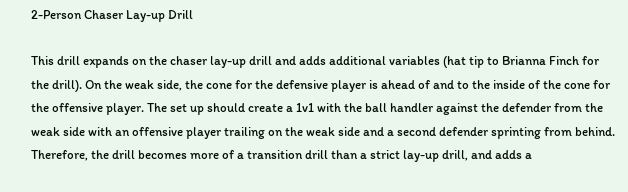2-Person Chaser Lay-up Drill

This drill expands on the chaser lay-up drill and adds additional variables (hat tip to Brianna Finch for the drill). On the weak side, the cone for the defensive player is ahead of and to the inside of the cone for the offensive player. The set up should create a 1v1 with the ball handler against the defender from the weak side with an offensive player trailing on the weak side and a second defender sprinting from behind. Therefore, the drill becomes more of a transition drill than a strict lay-up drill, and adds a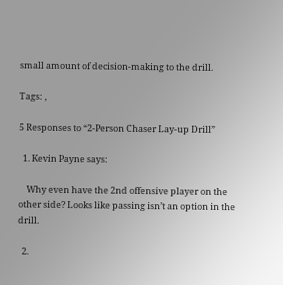small amount of decision-making to the drill.

Tags: ,

5 Responses to “2-Person Chaser Lay-up Drill”

  1. Kevin Payne says:

    Why even have the 2nd offensive player on the other side? Looks like passing isn’t an option in the drill.

  2.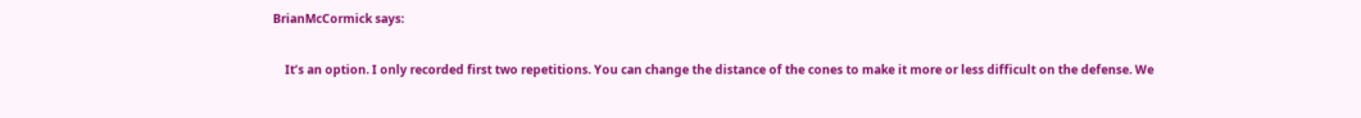BrianMcCormick says:

    It’s an option. I only recorded first two repetitions. You can change the distance of the cones to make it more or less difficult on the defense. We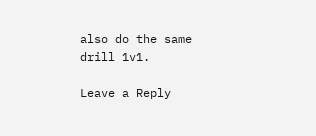also do the same drill 1v1.

Leave a Reply